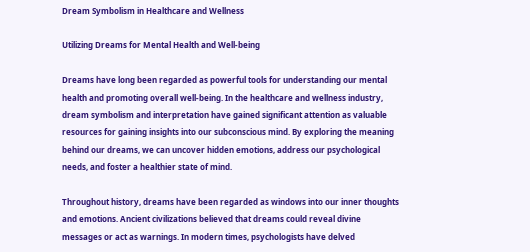Dream Symbolism in Healthcare and Wellness

Utilizing Dreams for Mental Health and Well-being

Dreams have long been regarded as powerful tools for understanding our mental health and promoting overall well-being. In the healthcare and wellness industry, dream symbolism and interpretation have gained significant attention as valuable resources for gaining insights into our subconscious mind. By exploring the meaning behind our dreams, we can uncover hidden emotions, address our psychological needs, and foster a healthier state of mind.

Throughout history, dreams have been regarded as windows into our inner thoughts and emotions. Ancient civilizations believed that dreams could reveal divine messages or act as warnings. In modern times, psychologists have delved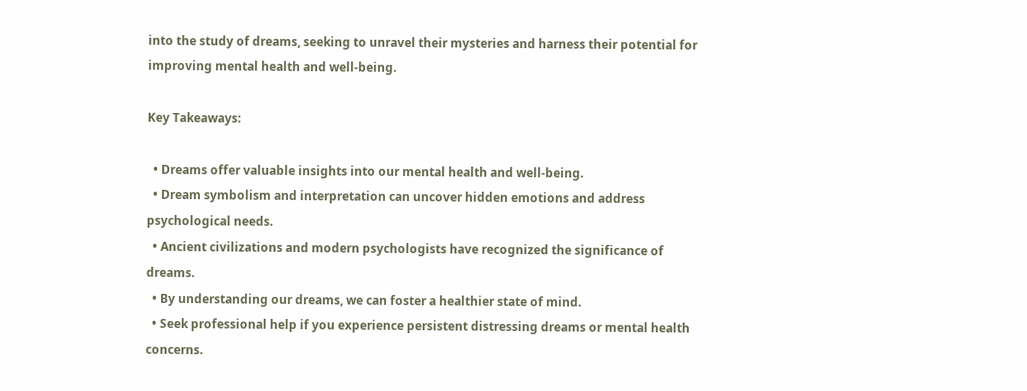into the study of dreams, seeking to unravel their mysteries and harness their potential for improving mental health and well-being.

Key Takeaways:

  • Dreams offer valuable insights into our mental health and well-being.
  • Dream symbolism and interpretation can uncover hidden emotions and address psychological needs.
  • Ancient civilizations and modern psychologists have recognized the significance of dreams.
  • By understanding our dreams, we can foster a healthier state of mind.
  • Seek professional help if you experience persistent distressing dreams or mental health concerns.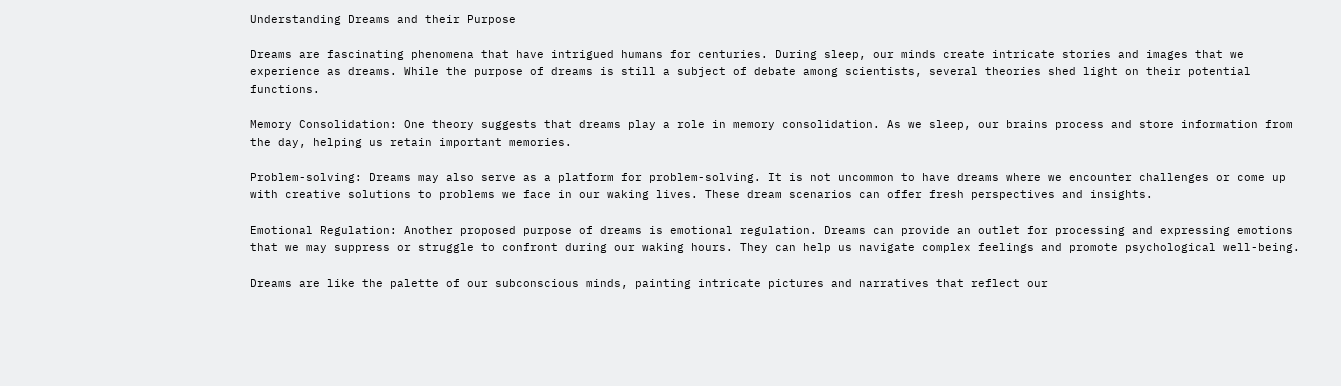Understanding Dreams and their Purpose

Dreams are fascinating phenomena that have intrigued humans for centuries. During sleep, our minds create intricate stories and images that we experience as dreams. While the purpose of dreams is still a subject of debate among scientists, several theories shed light on their potential functions.

Memory Consolidation: One theory suggests that dreams play a role in memory consolidation. As we sleep, our brains process and store information from the day, helping us retain important memories.

Problem-solving: Dreams may also serve as a platform for problem-solving. It is not uncommon to have dreams where we encounter challenges or come up with creative solutions to problems we face in our waking lives. These dream scenarios can offer fresh perspectives and insights.

Emotional Regulation: Another proposed purpose of dreams is emotional regulation. Dreams can provide an outlet for processing and expressing emotions that we may suppress or struggle to confront during our waking hours. They can help us navigate complex feelings and promote psychological well-being.

Dreams are like the palette of our subconscious minds, painting intricate pictures and narratives that reflect our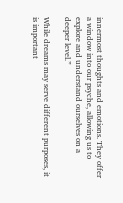innermost thoughts and emotions. They offer a window into our psyche, allowing us to explore and understand ourselves on a deeper level.”

While dreams may serve different purposes, it is important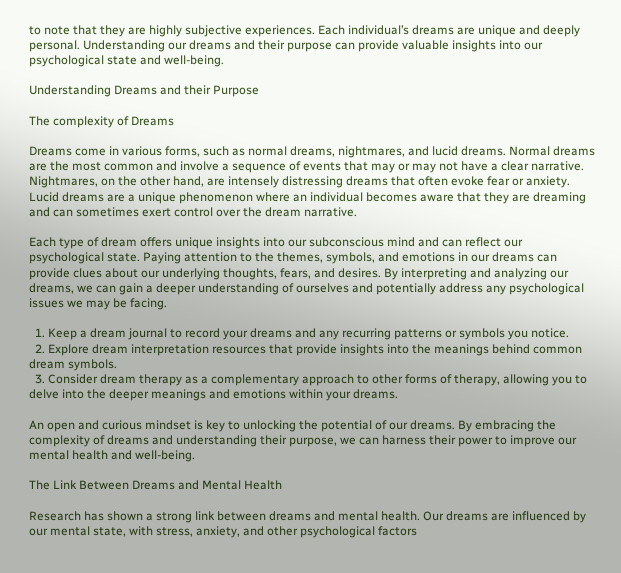to note that they are highly subjective experiences. Each individual’s dreams are unique and deeply personal. Understanding our dreams and their purpose can provide valuable insights into our psychological state and well-being.

Understanding Dreams and their Purpose

The complexity of Dreams

Dreams come in various forms, such as normal dreams, nightmares, and lucid dreams. Normal dreams are the most common and involve a sequence of events that may or may not have a clear narrative. Nightmares, on the other hand, are intensely distressing dreams that often evoke fear or anxiety. Lucid dreams are a unique phenomenon where an individual becomes aware that they are dreaming and can sometimes exert control over the dream narrative.

Each type of dream offers unique insights into our subconscious mind and can reflect our psychological state. Paying attention to the themes, symbols, and emotions in our dreams can provide clues about our underlying thoughts, fears, and desires. By interpreting and analyzing our dreams, we can gain a deeper understanding of ourselves and potentially address any psychological issues we may be facing.

  1. Keep a dream journal to record your dreams and any recurring patterns or symbols you notice.
  2. Explore dream interpretation resources that provide insights into the meanings behind common dream symbols.
  3. Consider dream therapy as a complementary approach to other forms of therapy, allowing you to delve into the deeper meanings and emotions within your dreams.

An open and curious mindset is key to unlocking the potential of our dreams. By embracing the complexity of dreams and understanding their purpose, we can harness their power to improve our mental health and well-being.

The Link Between Dreams and Mental Health

Research has shown a strong link between dreams and mental health. Our dreams are influenced by our mental state, with stress, anxiety, and other psychological factors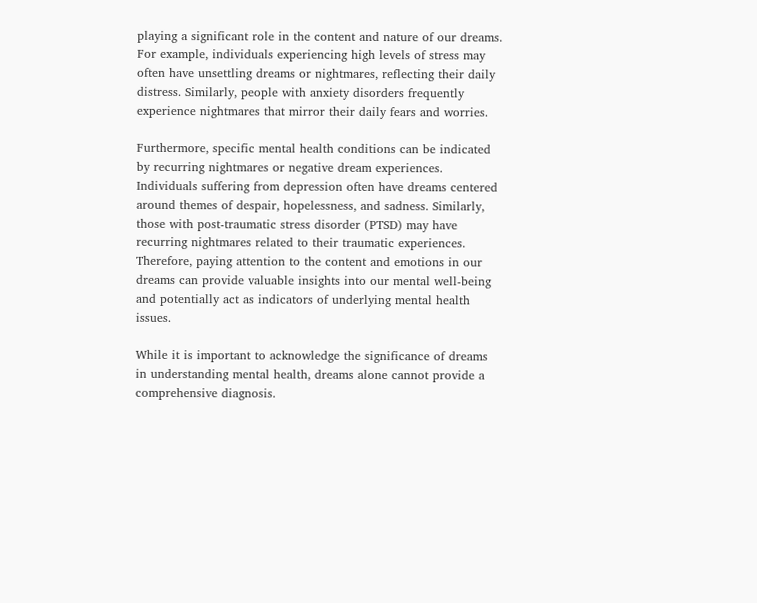playing a significant role in the content and nature of our dreams. For example, individuals experiencing high levels of stress may often have unsettling dreams or nightmares, reflecting their daily distress. Similarly, people with anxiety disorders frequently experience nightmares that mirror their daily fears and worries.

Furthermore, specific mental health conditions can be indicated by recurring nightmares or negative dream experiences. Individuals suffering from depression often have dreams centered around themes of despair, hopelessness, and sadness. Similarly, those with post-traumatic stress disorder (PTSD) may have recurring nightmares related to their traumatic experiences. Therefore, paying attention to the content and emotions in our dreams can provide valuable insights into our mental well-being and potentially act as indicators of underlying mental health issues.

While it is important to acknowledge the significance of dreams in understanding mental health, dreams alone cannot provide a comprehensive diagnosis.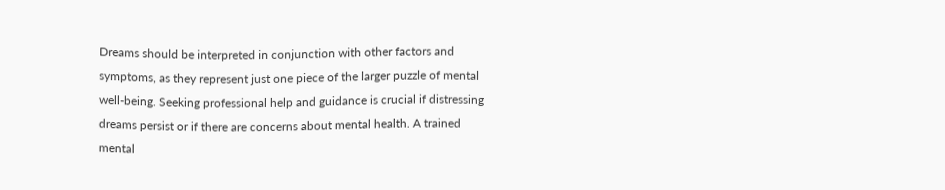Dreams should be interpreted in conjunction with other factors and symptoms, as they represent just one piece of the larger puzzle of mental well-being. Seeking professional help and guidance is crucial if distressing dreams persist or if there are concerns about mental health. A trained mental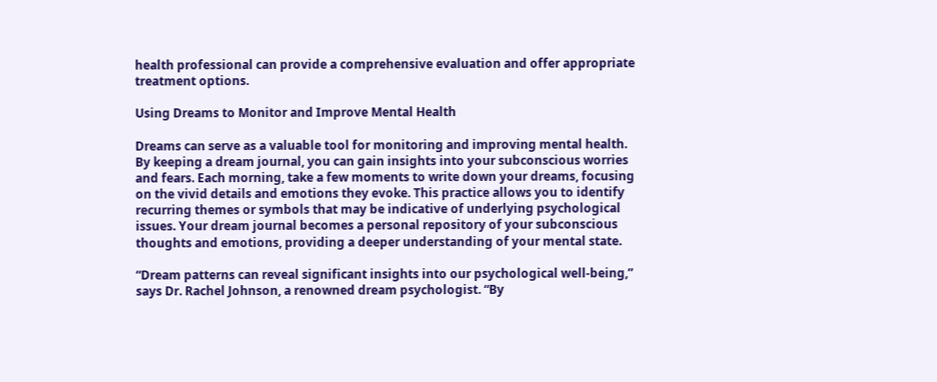health professional can provide a comprehensive evaluation and offer appropriate treatment options.

Using Dreams to Monitor and Improve Mental Health

Dreams can serve as a valuable tool for monitoring and improving mental health. By keeping a dream journal, you can gain insights into your subconscious worries and fears. Each morning, take a few moments to write down your dreams, focusing on the vivid details and emotions they evoke. This practice allows you to identify recurring themes or symbols that may be indicative of underlying psychological issues. Your dream journal becomes a personal repository of your subconscious thoughts and emotions, providing a deeper understanding of your mental state.

“Dream patterns can reveal significant insights into our psychological well-being,” says Dr. Rachel Johnson, a renowned dream psychologist. “By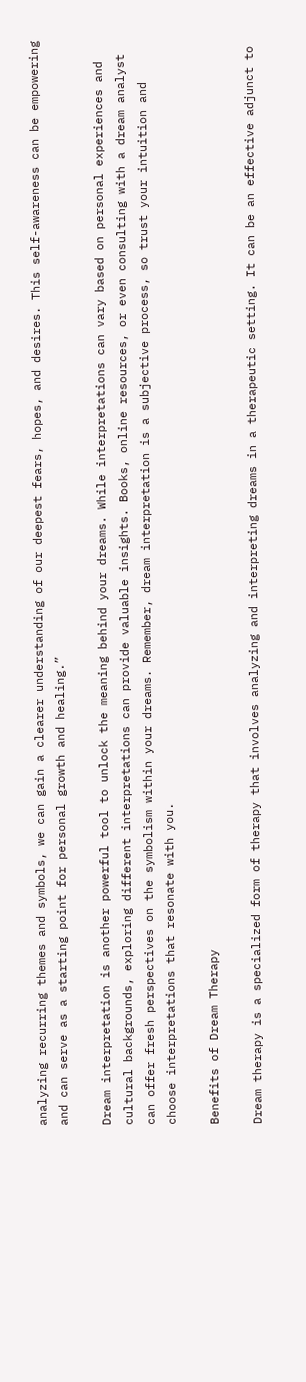analyzing recurring themes and symbols, we can gain a clearer understanding of our deepest fears, hopes, and desires. This self-awareness can be empowering and can serve as a starting point for personal growth and healing.”

Dream interpretation is another powerful tool to unlock the meaning behind your dreams. While interpretations can vary based on personal experiences and cultural backgrounds, exploring different interpretations can provide valuable insights. Books, online resources, or even consulting with a dream analyst can offer fresh perspectives on the symbolism within your dreams. Remember, dream interpretation is a subjective process, so trust your intuition and choose interpretations that resonate with you.

Benefits of Dream Therapy

Dream therapy is a specialized form of therapy that involves analyzing and interpreting dreams in a therapeutic setting. It can be an effective adjunct to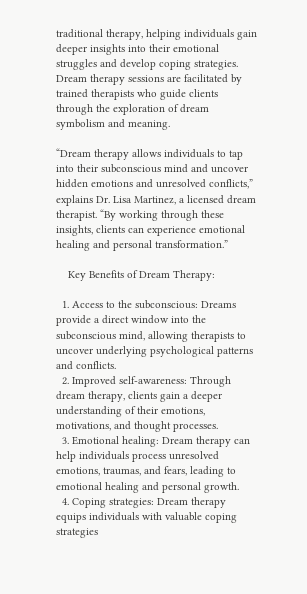traditional therapy, helping individuals gain deeper insights into their emotional struggles and develop coping strategies. Dream therapy sessions are facilitated by trained therapists who guide clients through the exploration of dream symbolism and meaning.

“Dream therapy allows individuals to tap into their subconscious mind and uncover hidden emotions and unresolved conflicts,” explains Dr. Lisa Martinez, a licensed dream therapist. “By working through these insights, clients can experience emotional healing and personal transformation.”

    Key Benefits of Dream Therapy:

  1. Access to the subconscious: Dreams provide a direct window into the subconscious mind, allowing therapists to uncover underlying psychological patterns and conflicts.
  2. Improved self-awareness: Through dream therapy, clients gain a deeper understanding of their emotions, motivations, and thought processes.
  3. Emotional healing: Dream therapy can help individuals process unresolved emotions, traumas, and fears, leading to emotional healing and personal growth.
  4. Coping strategies: Dream therapy equips individuals with valuable coping strategies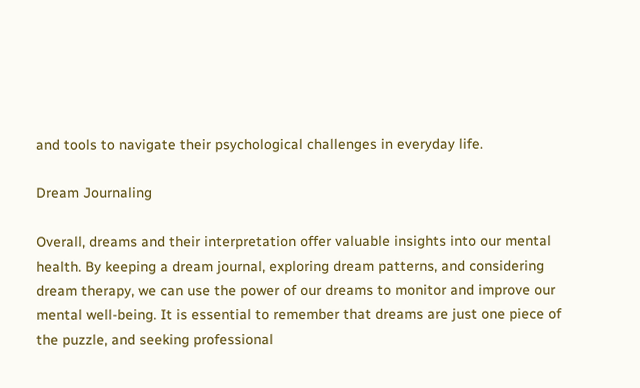and tools to navigate their psychological challenges in everyday life.

Dream Journaling

Overall, dreams and their interpretation offer valuable insights into our mental health. By keeping a dream journal, exploring dream patterns, and considering dream therapy, we can use the power of our dreams to monitor and improve our mental well-being. It is essential to remember that dreams are just one piece of the puzzle, and seeking professional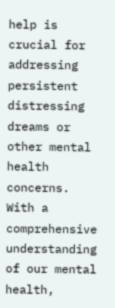help is crucial for addressing persistent distressing dreams or other mental health concerns. With a comprehensive understanding of our mental health,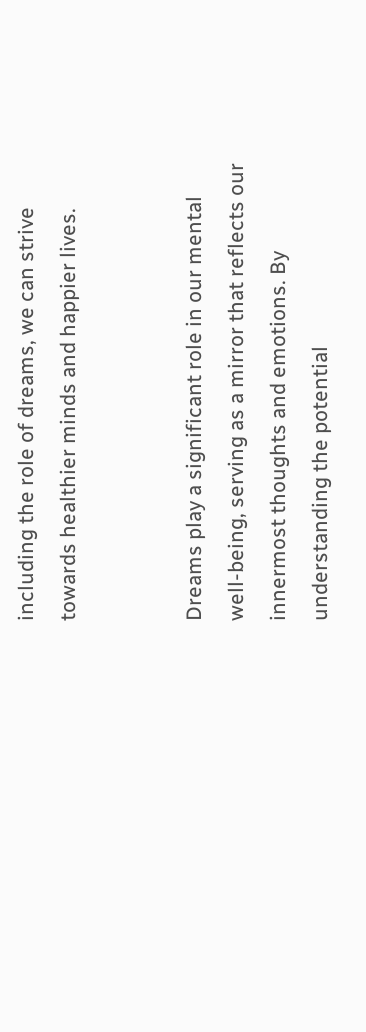including the role of dreams, we can strive towards healthier minds and happier lives.


Dreams play a significant role in our mental well-being, serving as a mirror that reflects our innermost thoughts and emotions. By understanding the potential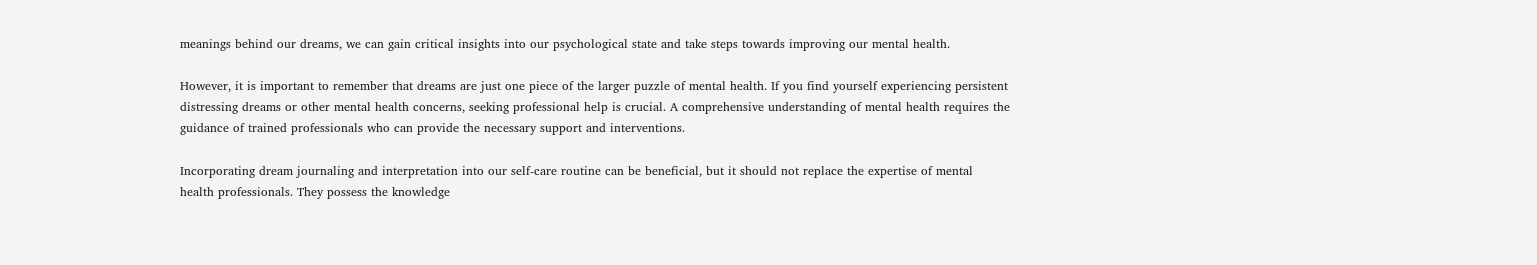meanings behind our dreams, we can gain critical insights into our psychological state and take steps towards improving our mental health.

However, it is important to remember that dreams are just one piece of the larger puzzle of mental health. If you find yourself experiencing persistent distressing dreams or other mental health concerns, seeking professional help is crucial. A comprehensive understanding of mental health requires the guidance of trained professionals who can provide the necessary support and interventions.

Incorporating dream journaling and interpretation into our self-care routine can be beneficial, but it should not replace the expertise of mental health professionals. They possess the knowledge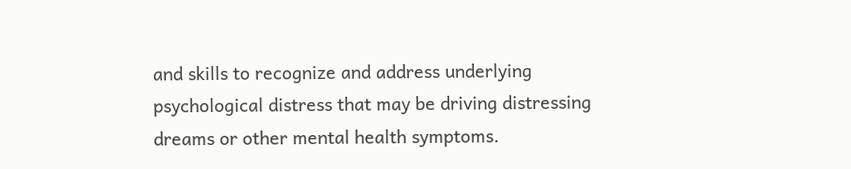and skills to recognize and address underlying psychological distress that may be driving distressing dreams or other mental health symptoms.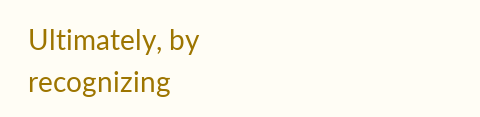Ultimately, by recognizing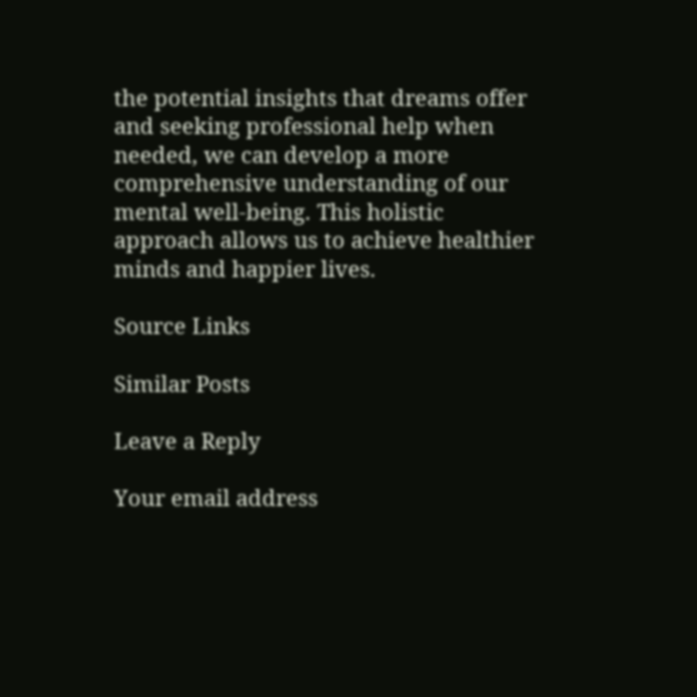the potential insights that dreams offer and seeking professional help when needed, we can develop a more comprehensive understanding of our mental well-being. This holistic approach allows us to achieve healthier minds and happier lives.

Source Links

Similar Posts

Leave a Reply

Your email address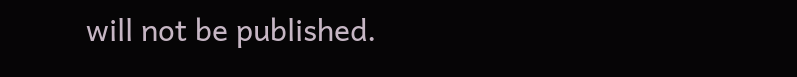will not be published.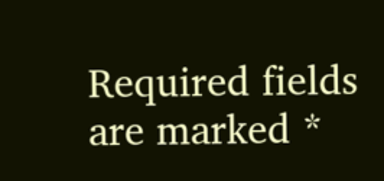Required fields are marked *